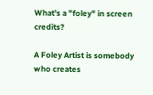What's a "foley" in screen credits?

A Foley Artist is somebody who creates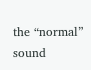the “normal” sound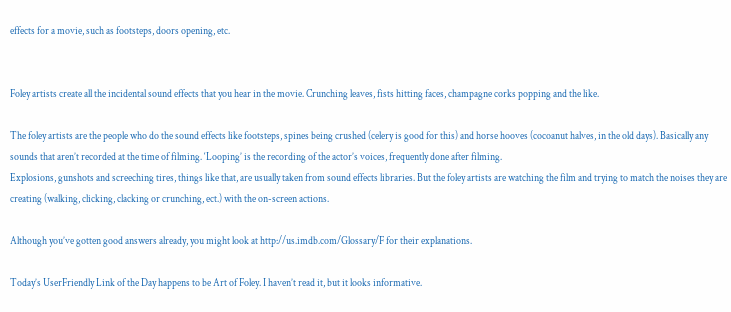effects for a movie, such as footsteps, doors opening, etc.


Foley artists create all the incidental sound effects that you hear in the movie. Crunching leaves, fists hitting faces, champagne corks popping and the like.

The foley artists are the people who do the sound effects like footsteps, spines being crushed (celery is good for this) and horse hooves (cocoanut halves, in the old days). Basically any sounds that aren’t recorded at the time of filming. ‘Looping’ is the recording of the actor’s voices, frequently done after filming.
Explosions, gunshots and screeching tires, things like that, are usually taken from sound effects libraries. But the foley artists are watching the film and trying to match the noises they are creating (walking, clicking, clacking or crunching, ect.) with the on-screen actions.

Although you’ve gotten good answers already, you might look at http://us.imdb.com/Glossary/F for their explanations.

Today’s UserFriendly Link of the Day happens to be Art of Foley. I haven’t read it, but it looks informative.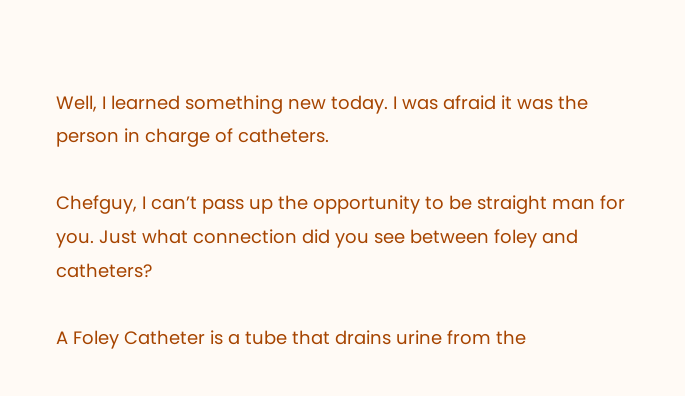Well, I learned something new today. I was afraid it was the person in charge of catheters.

Chefguy, I can’t pass up the opportunity to be straight man for you. Just what connection did you see between foley and catheters?

A Foley Catheter is a tube that drains urine from the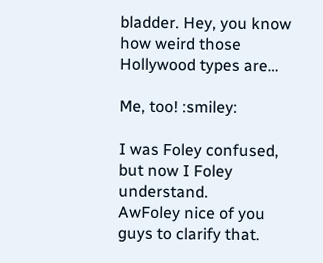bladder. Hey, you know how weird those Hollywood types are…

Me, too! :smiley:

I was Foley confused, but now I Foley understand.
AwFoley nice of you guys to clarify that.